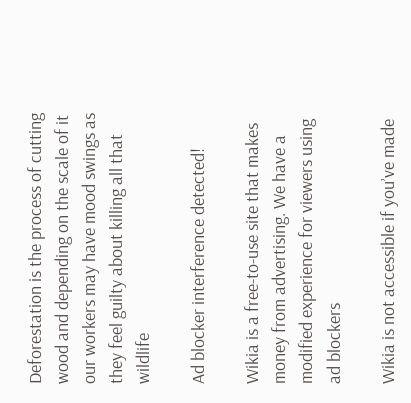Deforestation is the process of cutting wood and depending on the scale of it our workers may have mood swings as they feel guilty about killing all that wildlife

Ad blocker interference detected!

Wikia is a free-to-use site that makes money from advertising. We have a modified experience for viewers using ad blockers

Wikia is not accessible if you’ve made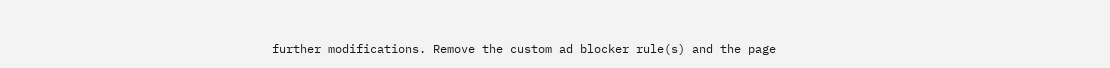further modifications. Remove the custom ad blocker rule(s) and the page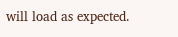will load as expected.